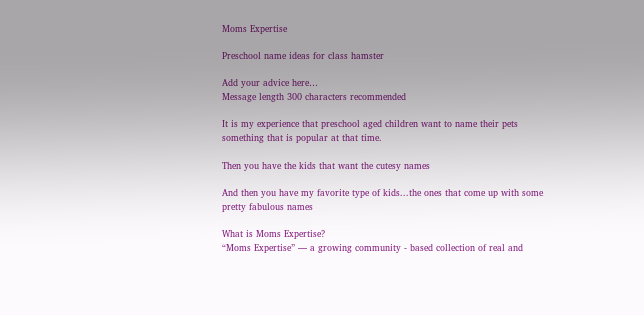Moms Expertise

Preschool name ideas for class hamster

Add your advice here…
Message length 300 characters recommended

It is my experience that preschool aged children want to name their pets something that is popular at that time.

Then you have the kids that want the cutesy names

And then you have my favorite type of kids...the ones that come up with some pretty fabulous names

What is Moms Expertise?
“Moms Expertise” — a growing community - based collection of real and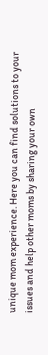unique mom experience. Here you can find solutions to your issues and help other moms by sharing your own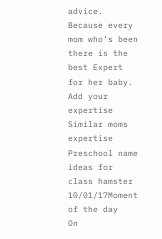advice. Because every mom who’s been there is the best Expert for her baby.
Add your expertise
Similar moms expertise
Preschool name ideas for class hamster
10/01/17Moment of the day
On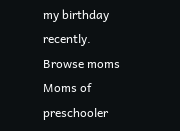my birthday recently.
Browse moms
Moms of preschooler